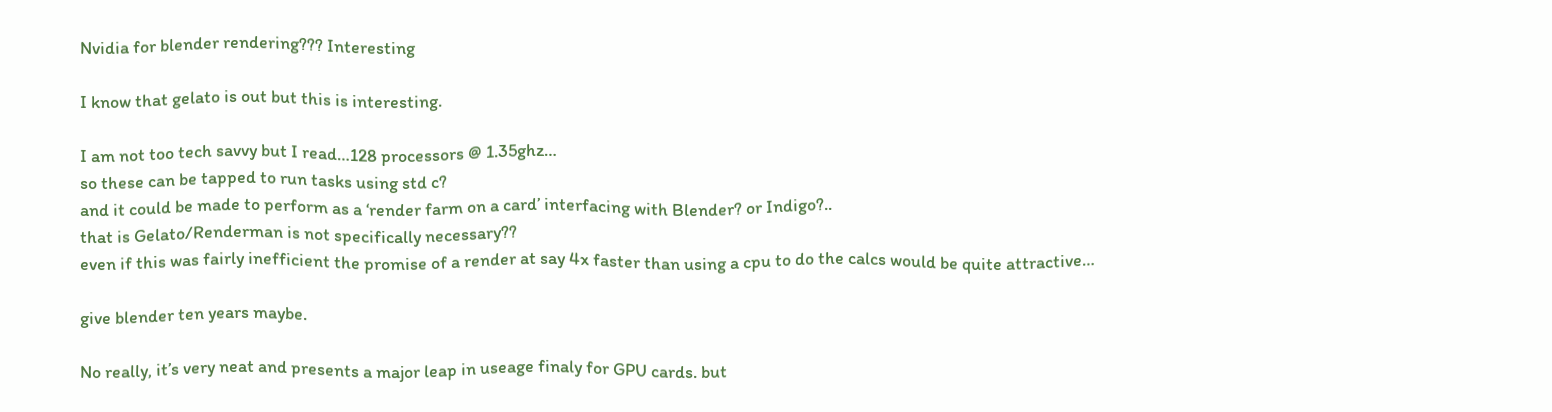Nvidia for blender rendering??? Interesting

I know that gelato is out but this is interesting.

I am not too tech savvy but I read…128 processors @ 1.35ghz…
so these can be tapped to run tasks using std c?
and it could be made to perform as a ‘render farm on a card’ interfacing with Blender? or Indigo?..
that is Gelato/Renderman is not specifically necessary??
even if this was fairly inefficient the promise of a render at say 4x faster than using a cpu to do the calcs would be quite attractive…

give blender ten years maybe.

No really, it’s very neat and presents a major leap in useage finaly for GPU cards. but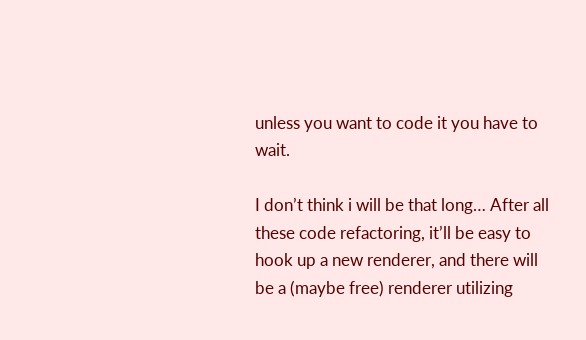unless you want to code it you have to wait.

I don’t think i will be that long… After all these code refactoring, it’ll be easy to hook up a new renderer, and there will be a (maybe free) renderer utilizing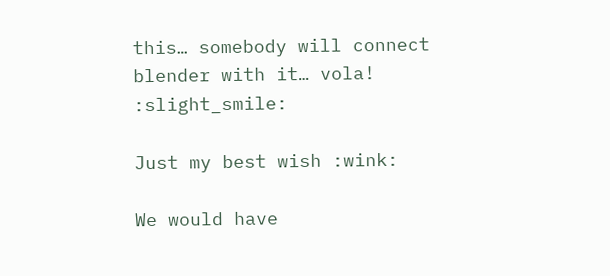this… somebody will connect blender with it… vola! :slight_smile:

Just my best wish :wink:

We would have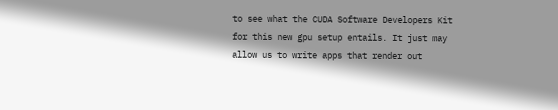to see what the CUDA Software Developers Kit for this new gpu setup entails. It just may allow us to write apps that render out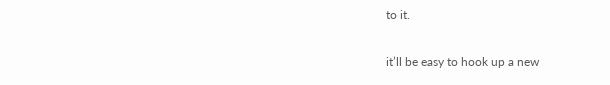to it.

it’ll be easy to hook up a new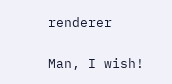renderer

Man, I wish!